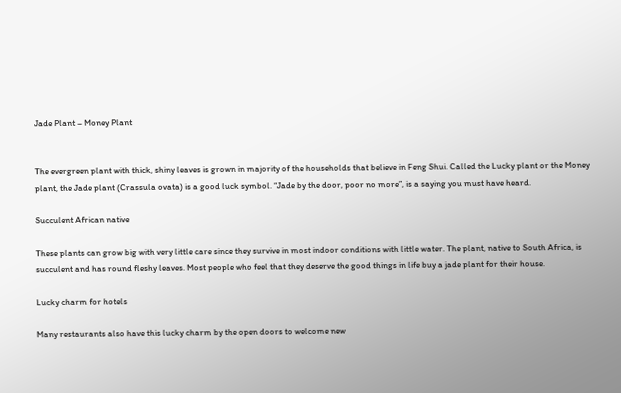Jade Plant – Money Plant


The evergreen plant with thick, shiny leaves is grown in majority of the households that believe in Feng Shui. Called the Lucky plant or the Money plant, the Jade plant (Crassula ovata) is a good luck symbol. “Jade by the door, poor no more”, is a saying you must have heard.

Succulent African native

These plants can grow big with very little care since they survive in most indoor conditions with little water. The plant, native to South Africa, is succulent and has round fleshy leaves. Most people who feel that they deserve the good things in life buy a jade plant for their house.

Lucky charm for hotels

Many restaurants also have this lucky charm by the open doors to welcome new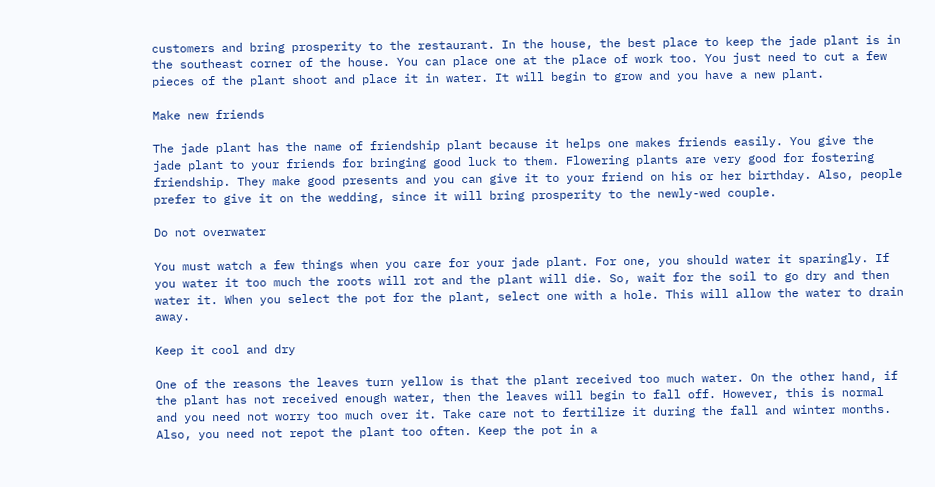customers and bring prosperity to the restaurant. In the house, the best place to keep the jade plant is in the southeast corner of the house. You can place one at the place of work too. You just need to cut a few pieces of the plant shoot and place it in water. It will begin to grow and you have a new plant.

Make new friends

The jade plant has the name of friendship plant because it helps one makes friends easily. You give the jade plant to your friends for bringing good luck to them. Flowering plants are very good for fostering friendship. They make good presents and you can give it to your friend on his or her birthday. Also, people prefer to give it on the wedding, since it will bring prosperity to the newly-wed couple.

Do not overwater

You must watch a few things when you care for your jade plant. For one, you should water it sparingly. If you water it too much the roots will rot and the plant will die. So, wait for the soil to go dry and then water it. When you select the pot for the plant, select one with a hole. This will allow the water to drain away.

Keep it cool and dry

One of the reasons the leaves turn yellow is that the plant received too much water. On the other hand, if the plant has not received enough water, then the leaves will begin to fall off. However, this is normal and you need not worry too much over it. Take care not to fertilize it during the fall and winter months. Also, you need not repot the plant too often. Keep the pot in a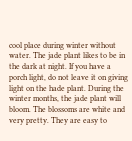cool place during winter without water. The jade plant likes to be in the dark at night. If you have a porch light, do not leave it on giving light on the hade plant. During the winter months, the jade plant will bloom. The blossoms are white and very pretty. They are easy to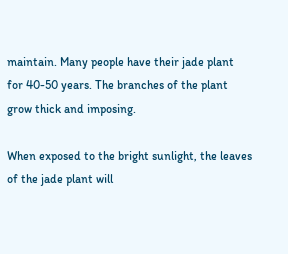maintain. Many people have their jade plant for 40-50 years. The branches of the plant grow thick and imposing.

When exposed to the bright sunlight, the leaves of the jade plant will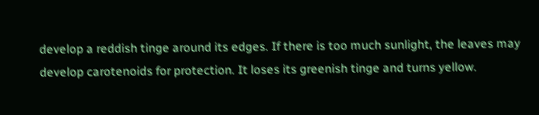develop a reddish tinge around its edges. If there is too much sunlight, the leaves may develop carotenoids for protection. It loses its greenish tinge and turns yellow.